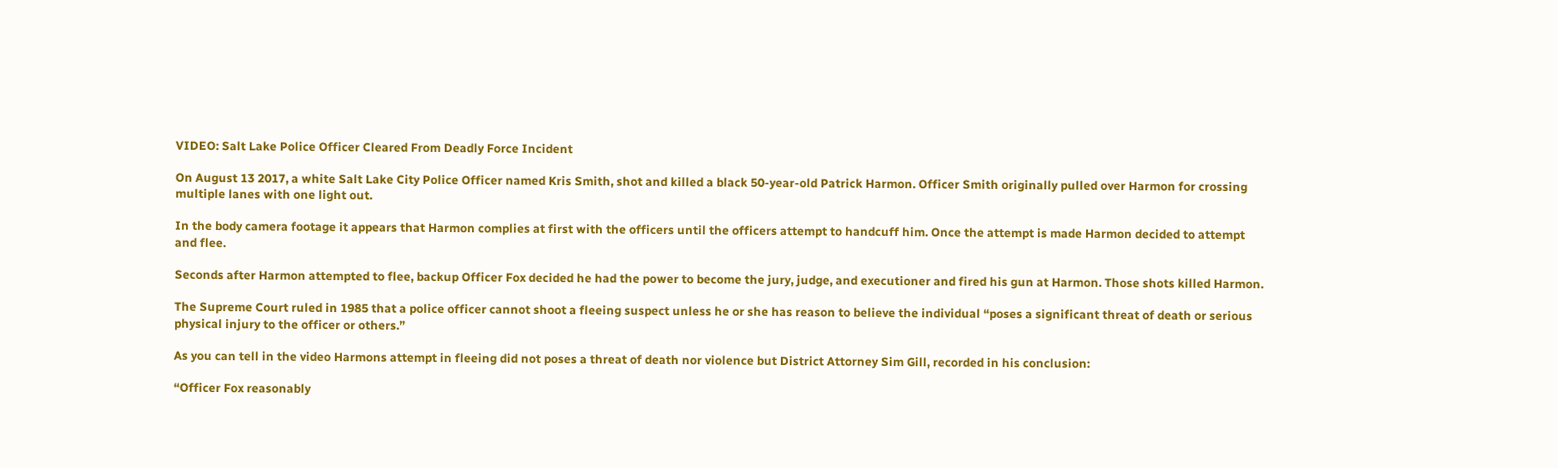VIDEO: Salt Lake Police Officer Cleared From Deadly Force Incident

On August 13 2017, a white Salt Lake City Police Officer named Kris Smith, shot and killed a black 50-year-old Patrick Harmon. Officer Smith originally pulled over Harmon for crossing multiple lanes with one light out.

In the body camera footage it appears that Harmon complies at first with the officers until the officers attempt to handcuff him. Once the attempt is made Harmon decided to attempt and flee.

Seconds after Harmon attempted to flee, backup Officer Fox decided he had the power to become the jury, judge, and executioner and fired his gun at Harmon. Those shots killed Harmon.

The Supreme Court ruled in 1985 that a police officer cannot shoot a fleeing suspect unless he or she has reason to believe the individual “poses a significant threat of death or serious physical injury to the officer or others.”

As you can tell in the video Harmons attempt in fleeing did not poses a threat of death nor violence but District Attorney Sim Gill, recorded in his conclusion:

“Officer Fox reasonably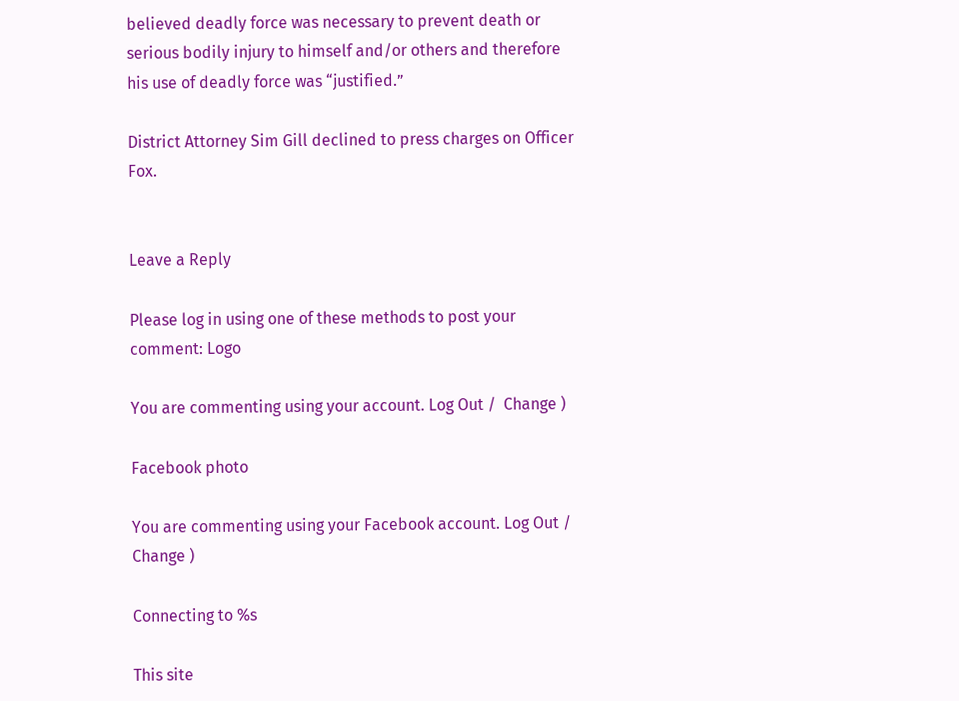believed deadly force was necessary to prevent death or serious bodily injury to himself and/or others and therefore his use of deadly force was “justified.”

District Attorney Sim Gill declined to press charges on Officer Fox.


Leave a Reply

Please log in using one of these methods to post your comment: Logo

You are commenting using your account. Log Out /  Change )

Facebook photo

You are commenting using your Facebook account. Log Out /  Change )

Connecting to %s

This site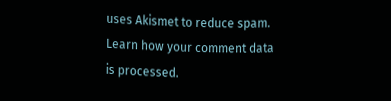uses Akismet to reduce spam. Learn how your comment data is processed.